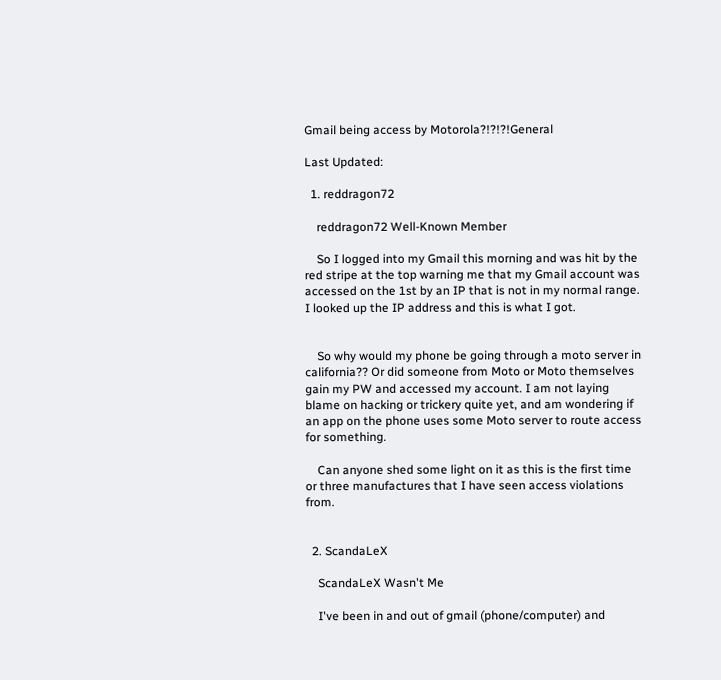Gmail being access by Motorola?!?!?!General

Last Updated:

  1. reddragon72

    reddragon72 Well-Known Member

    So I logged into my Gmail this morning and was hit by the red stripe at the top warning me that my Gmail account was accessed on the 1st by an IP that is not in my normal range. I looked up the IP address and this is what I got.


    So why would my phone be going through a moto server in california?? Or did someone from Moto or Moto themselves gain my PW and accessed my account. I am not laying blame on hacking or trickery quite yet, and am wondering if an app on the phone uses some Moto server to route access for something.

    Can anyone shed some light on it as this is the first time or three manufactures that I have seen access violations from.


  2. ScandaLeX

    ScandaLeX Wasn't Me

    I've been in and out of gmail (phone/computer) and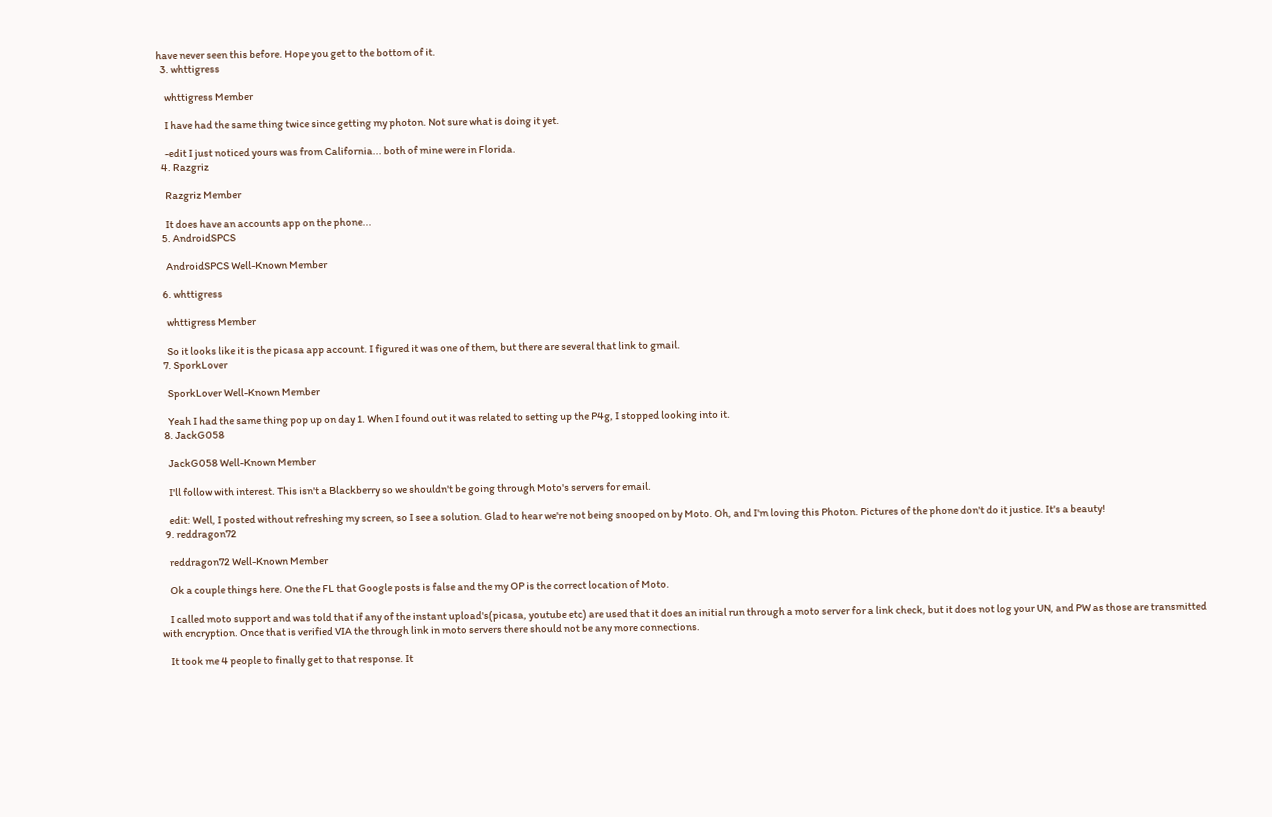have never seen this before. Hope you get to the bottom of it.
  3. whttigress

    whttigress Member

    I have had the same thing twice since getting my photon. Not sure what is doing it yet.

    -edit I just noticed yours was from California... both of mine were in Florida.
  4. Razgriz

    Razgriz Member

    It does have an accounts app on the phone...
  5. AndroidSPCS

    AndroidSPCS Well-Known Member

  6. whttigress

    whttigress Member

    So it looks like it is the picasa app account. I figured it was one of them, but there are several that link to gmail.
  7. SporkLover

    SporkLover Well-Known Member

    Yeah I had the same thing pop up on day 1. When I found out it was related to setting up the P4g, I stopped looking into it.
  8. JackG058

    JackG058 Well-Known Member

    I'll follow with interest. This isn't a Blackberry so we shouldn't be going through Moto's servers for email.

    edit: Well, I posted without refreshing my screen, so I see a solution. Glad to hear we're not being snooped on by Moto. Oh, and I'm loving this Photon. Pictures of the phone don't do it justice. It's a beauty!
  9. reddragon72

    reddragon72 Well-Known Member

    Ok a couple things here. One the FL that Google posts is false and the my OP is the correct location of Moto.

    I called moto support and was told that if any of the instant upload's(picasa, youtube etc) are used that it does an initial run through a moto server for a link check, but it does not log your UN, and PW as those are transmitted with encryption. Once that is verified VIA the through link in moto servers there should not be any more connections.

    It took me 4 people to finally get to that response. It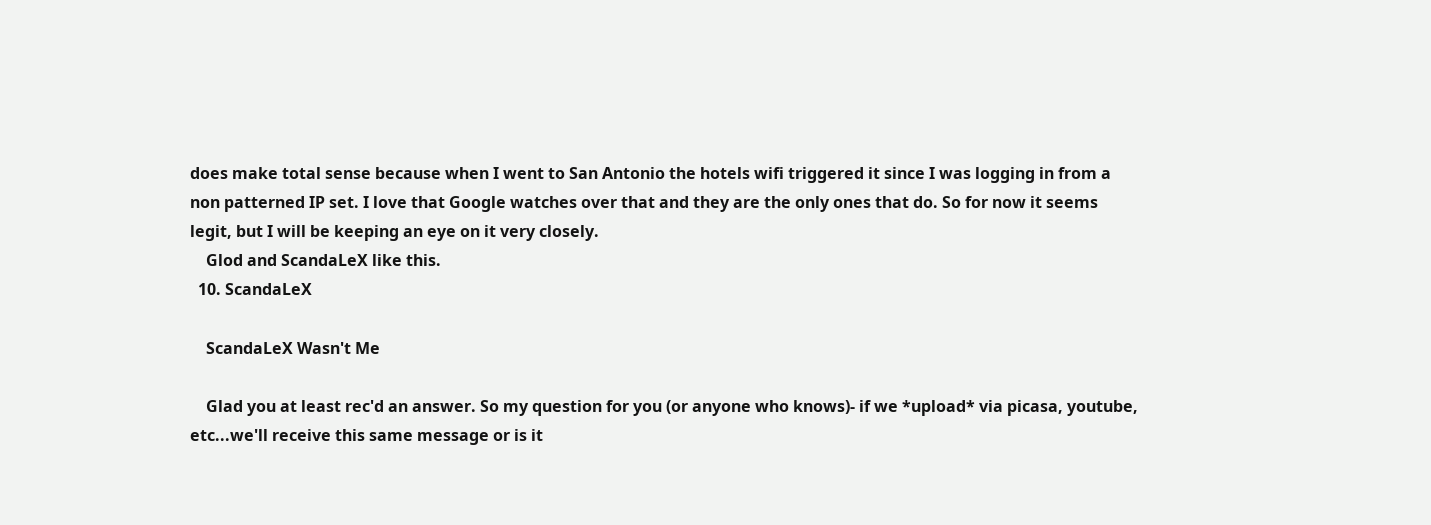does make total sense because when I went to San Antonio the hotels wifi triggered it since I was logging in from a non patterned IP set. I love that Google watches over that and they are the only ones that do. So for now it seems legit, but I will be keeping an eye on it very closely.
    Glod and ScandaLeX like this.
  10. ScandaLeX

    ScandaLeX Wasn't Me

    Glad you at least rec'd an answer. So my question for you (or anyone who knows)- if we *upload* via picasa, youtube, etc...we'll receive this same message or is it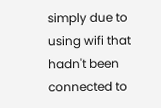simply due to using wifi that hadn't been connected to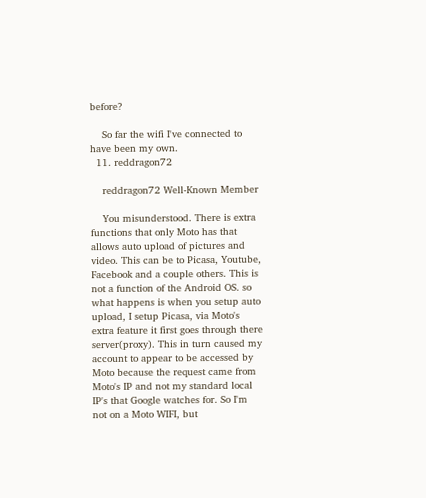before?

    So far the wifi I've connected to have been my own.
  11. reddragon72

    reddragon72 Well-Known Member

    You misunderstood. There is extra functions that only Moto has that allows auto upload of pictures and video. This can be to Picasa, Youtube, Facebook and a couple others. This is not a function of the Android OS. so what happens is when you setup auto upload, I setup Picasa, via Moto's extra feature it first goes through there server(proxy). This in turn caused my account to appear to be accessed by Moto because the request came from Moto's IP and not my standard local IP's that Google watches for. So I'm not on a Moto WIFI, but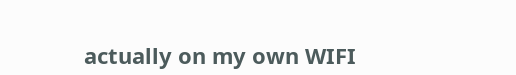actually on my own WIFI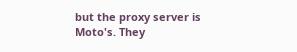but the proxy server is Moto's. They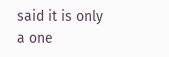said it is only a one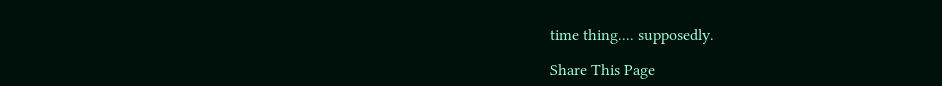time thing.... supposedly.

Share This Page